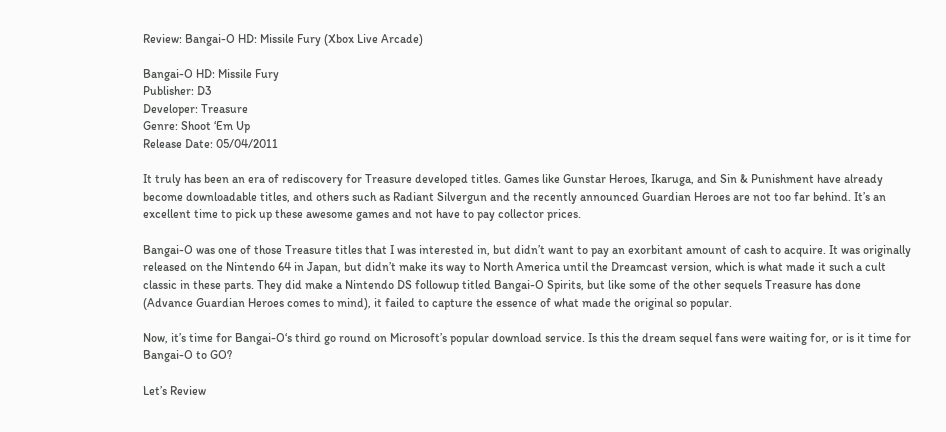Review: Bangai-O HD: Missile Fury (Xbox Live Arcade)

Bangai-O HD: Missile Fury
Publisher: D3
Developer: Treasure
Genre: Shoot ‘Em Up
Release Date: 05/04/2011

It truly has been an era of rediscovery for Treasure developed titles. Games like Gunstar Heroes, Ikaruga, and Sin & Punishment have already become downloadable titles, and others such as Radiant Silvergun and the recently announced Guardian Heroes are not too far behind. It’s an excellent time to pick up these awesome games and not have to pay collector prices.

Bangai-O was one of those Treasure titles that I was interested in, but didn’t want to pay an exorbitant amount of cash to acquire. It was originally released on the Nintendo 64 in Japan, but didn’t make its way to North America until the Dreamcast version, which is what made it such a cult classic in these parts. They did make a Nintendo DS followup titled Bangai-O Spirits, but like some of the other sequels Treasure has done (Advance Guardian Heroes comes to mind), it failed to capture the essence of what made the original so popular.

Now, it’s time for Bangai-O‘s third go round on Microsoft’s popular download service. Is this the dream sequel fans were waiting for, or is it time for Bangai-O to GO?

Let’s Review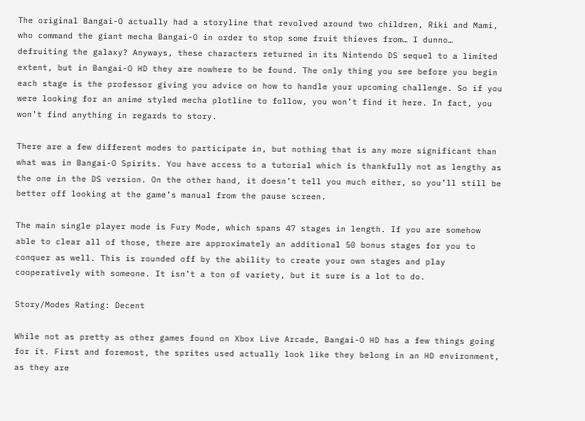The original Bangai-O actually had a storyline that revolved around two children, Riki and Mami, who command the giant mecha Bangai-O in order to stop some fruit thieves from… I dunno… defruiting the galaxy? Anyways, these characters returned in its Nintendo DS sequel to a limited extent, but in Bangai-O HD they are nowhere to be found. The only thing you see before you begin each stage is the professor giving you advice on how to handle your upcoming challenge. So if you were looking for an anime styled mecha plotline to follow, you won’t find it here. In fact, you won’t find anything in regards to story.

There are a few different modes to participate in, but nothing that is any more significant than what was in Bangai-O Spirits. You have access to a tutorial which is thankfully not as lengthy as the one in the DS version. On the other hand, it doesn’t tell you much either, so you’ll still be better off looking at the game’s manual from the pause screen.

The main single player mode is Fury Mode, which spans 47 stages in length. If you are somehow able to clear all of those, there are approximately an additional 50 bonus stages for you to conquer as well. This is rounded off by the ability to create your own stages and play cooperatively with someone. It isn’t a ton of variety, but it sure is a lot to do.

Story/Modes Rating: Decent

While not as pretty as other games found on Xbox Live Arcade, Bangai-O HD has a few things going for it. First and foremost, the sprites used actually look like they belong in an HD environment, as they are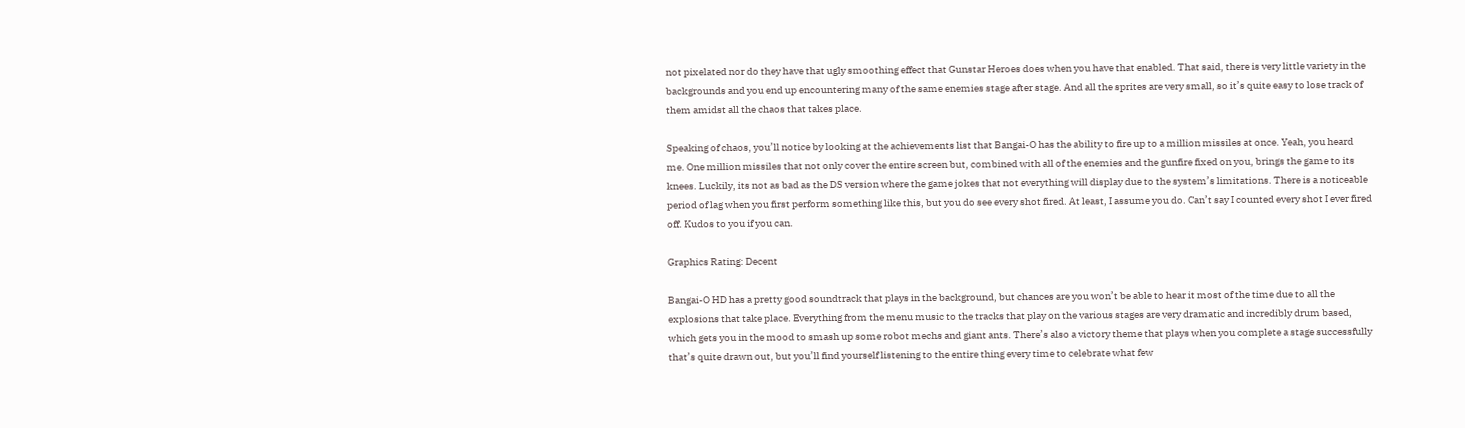not pixelated nor do they have that ugly smoothing effect that Gunstar Heroes does when you have that enabled. That said, there is very little variety in the backgrounds and you end up encountering many of the same enemies stage after stage. And all the sprites are very small, so it’s quite easy to lose track of them amidst all the chaos that takes place.

Speaking of chaos, you’ll notice by looking at the achievements list that Bangai-O has the ability to fire up to a million missiles at once. Yeah, you heard me. One million missiles that not only cover the entire screen but, combined with all of the enemies and the gunfire fixed on you, brings the game to its knees. Luckily, its not as bad as the DS version where the game jokes that not everything will display due to the system’s limitations. There is a noticeable period of lag when you first perform something like this, but you do see every shot fired. At least, I assume you do. Can’t say I counted every shot I ever fired off. Kudos to you if you can.

Graphics Rating: Decent

Bangai-O HD has a pretty good soundtrack that plays in the background, but chances are you won’t be able to hear it most of the time due to all the explosions that take place. Everything from the menu music to the tracks that play on the various stages are very dramatic and incredibly drum based, which gets you in the mood to smash up some robot mechs and giant ants. There’s also a victory theme that plays when you complete a stage successfully that’s quite drawn out, but you’ll find yourself listening to the entire thing every time to celebrate what few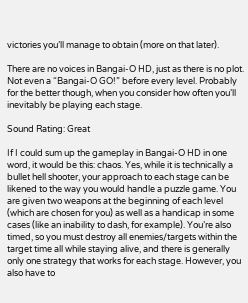victories you’ll manage to obtain (more on that later).

There are no voices in Bangai-O HD, just as there is no plot. Not even a “Bangai-O GO!” before every level. Probably for the better though, when you consider how often you’ll inevitably be playing each stage.

Sound Rating: Great

If I could sum up the gameplay in Bangai-O HD in one word, it would be this: chaos. Yes, while it is technically a bullet hell shooter, your approach to each stage can be likened to the way you would handle a puzzle game. You are given two weapons at the beginning of each level (which are chosen for you) as well as a handicap in some cases (like an inability to dash, for example). You’re also timed, so you must destroy all enemies/targets within the target time all while staying alive, and there is generally only one strategy that works for each stage. However, you also have to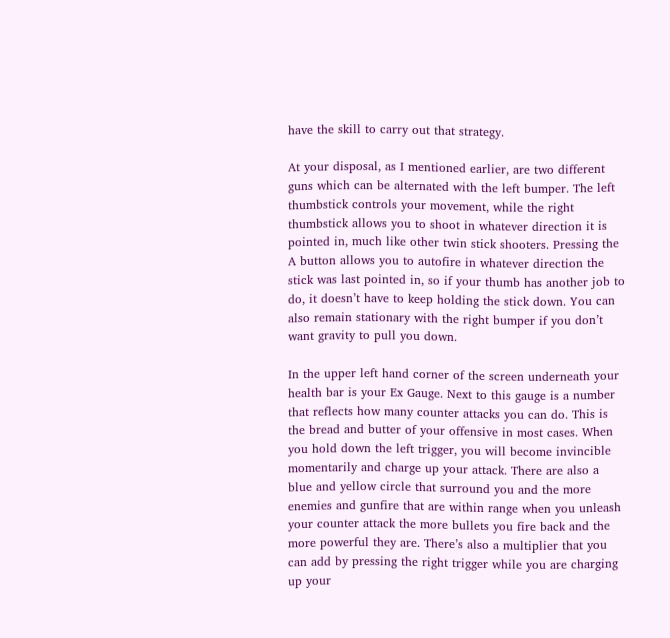have the skill to carry out that strategy.

At your disposal, as I mentioned earlier, are two different guns which can be alternated with the left bumper. The left thumbstick controls your movement, while the right thumbstick allows you to shoot in whatever direction it is pointed in, much like other twin stick shooters. Pressing the A button allows you to autofire in whatever direction the stick was last pointed in, so if your thumb has another job to do, it doesn’t have to keep holding the stick down. You can also remain stationary with the right bumper if you don’t want gravity to pull you down.

In the upper left hand corner of the screen underneath your health bar is your Ex Gauge. Next to this gauge is a number that reflects how many counter attacks you can do. This is the bread and butter of your offensive in most cases. When you hold down the left trigger, you will become invincible momentarily and charge up your attack. There are also a blue and yellow circle that surround you and the more enemies and gunfire that are within range when you unleash your counter attack the more bullets you fire back and the more powerful they are. There’s also a multiplier that you can add by pressing the right trigger while you are charging up your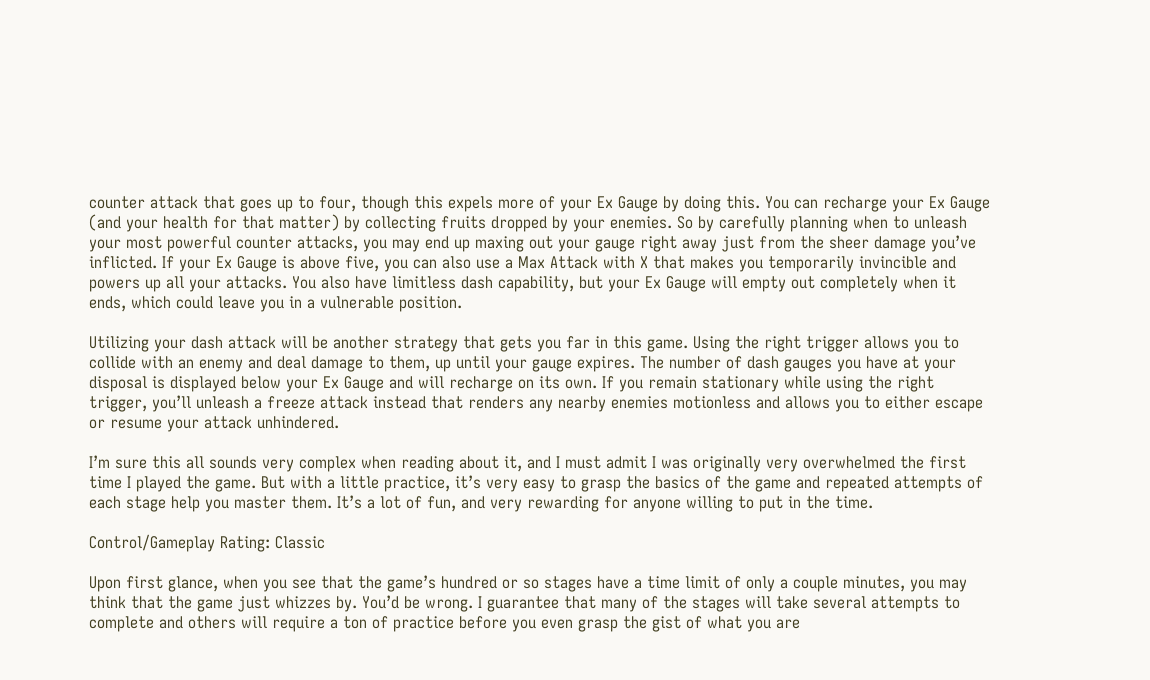counter attack that goes up to four, though this expels more of your Ex Gauge by doing this. You can recharge your Ex Gauge (and your health for that matter) by collecting fruits dropped by your enemies. So by carefully planning when to unleash your most powerful counter attacks, you may end up maxing out your gauge right away just from the sheer damage you’ve inflicted. If your Ex Gauge is above five, you can also use a Max Attack with X that makes you temporarily invincible and powers up all your attacks. You also have limitless dash capability, but your Ex Gauge will empty out completely when it ends, which could leave you in a vulnerable position.

Utilizing your dash attack will be another strategy that gets you far in this game. Using the right trigger allows you to collide with an enemy and deal damage to them, up until your gauge expires. The number of dash gauges you have at your disposal is displayed below your Ex Gauge and will recharge on its own. If you remain stationary while using the right trigger, you’ll unleash a freeze attack instead that renders any nearby enemies motionless and allows you to either escape or resume your attack unhindered.

I’m sure this all sounds very complex when reading about it, and I must admit I was originally very overwhelmed the first time I played the game. But with a little practice, it’s very easy to grasp the basics of the game and repeated attempts of each stage help you master them. It’s a lot of fun, and very rewarding for anyone willing to put in the time.

Control/Gameplay Rating: Classic

Upon first glance, when you see that the game’s hundred or so stages have a time limit of only a couple minutes, you may think that the game just whizzes by. You’d be wrong. I guarantee that many of the stages will take several attempts to complete and others will require a ton of practice before you even grasp the gist of what you are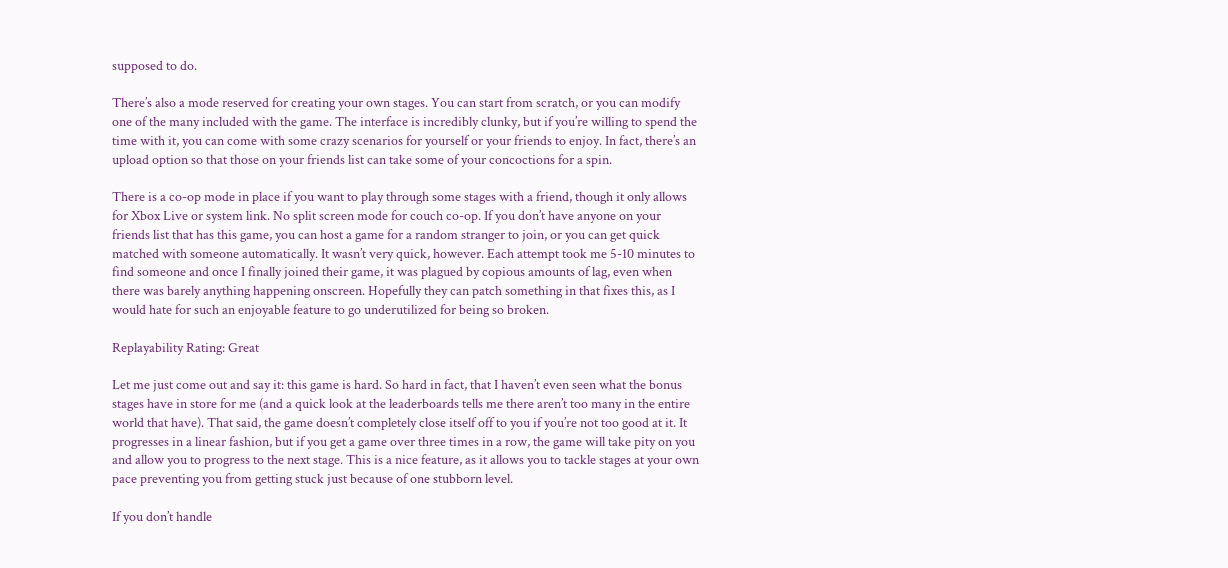supposed to do.

There’s also a mode reserved for creating your own stages. You can start from scratch, or you can modify one of the many included with the game. The interface is incredibly clunky, but if you’re willing to spend the time with it, you can come with some crazy scenarios for yourself or your friends to enjoy. In fact, there’s an upload option so that those on your friends list can take some of your concoctions for a spin.

There is a co-op mode in place if you want to play through some stages with a friend, though it only allows for Xbox Live or system link. No split screen mode for couch co-op. If you don’t have anyone on your friends list that has this game, you can host a game for a random stranger to join, or you can get quick matched with someone automatically. It wasn’t very quick, however. Each attempt took me 5-10 minutes to find someone and once I finally joined their game, it was plagued by copious amounts of lag, even when there was barely anything happening onscreen. Hopefully they can patch something in that fixes this, as I would hate for such an enjoyable feature to go underutilized for being so broken.

Replayability Rating: Great

Let me just come out and say it: this game is hard. So hard in fact, that I haven’t even seen what the bonus stages have in store for me (and a quick look at the leaderboards tells me there aren’t too many in the entire world that have). That said, the game doesn’t completely close itself off to you if you’re not too good at it. It progresses in a linear fashion, but if you get a game over three times in a row, the game will take pity on you and allow you to progress to the next stage. This is a nice feature, as it allows you to tackle stages at your own pace preventing you from getting stuck just because of one stubborn level.

If you don’t handle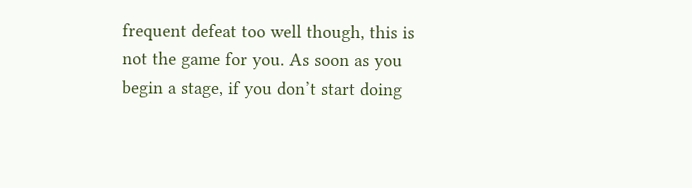frequent defeat too well though, this is not the game for you. As soon as you begin a stage, if you don’t start doing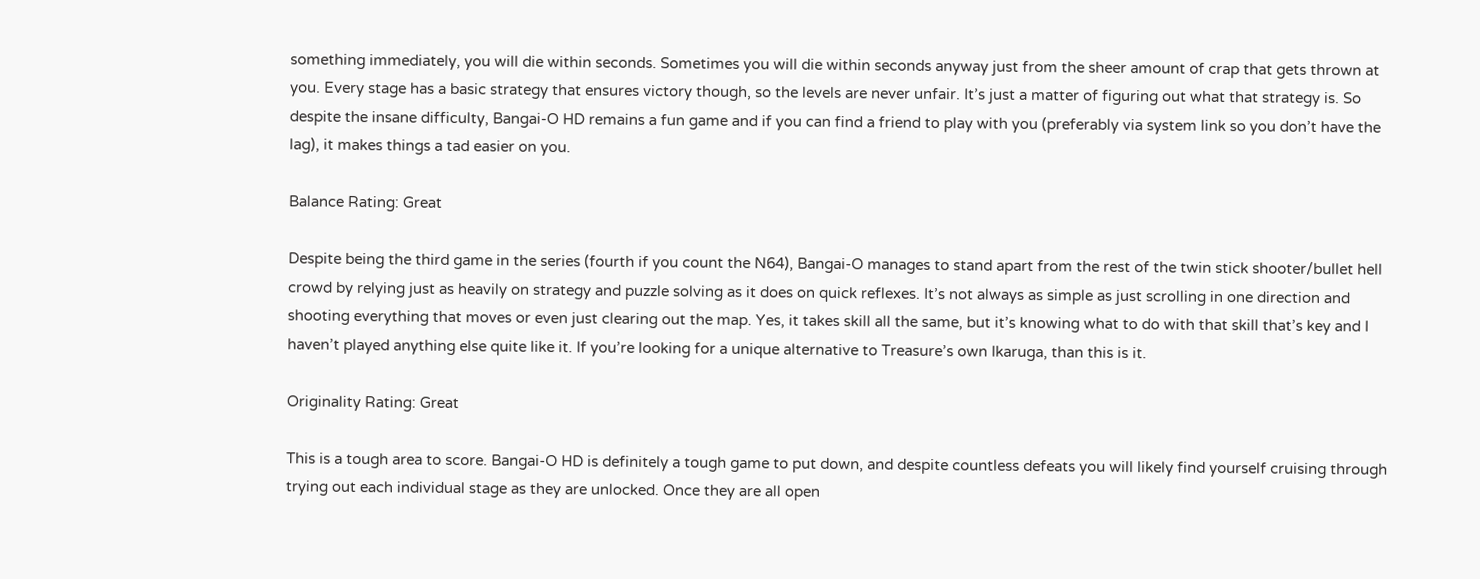something immediately, you will die within seconds. Sometimes you will die within seconds anyway just from the sheer amount of crap that gets thrown at you. Every stage has a basic strategy that ensures victory though, so the levels are never unfair. It’s just a matter of figuring out what that strategy is. So despite the insane difficulty, Bangai-O HD remains a fun game and if you can find a friend to play with you (preferably via system link so you don’t have the lag), it makes things a tad easier on you.

Balance Rating: Great

Despite being the third game in the series (fourth if you count the N64), Bangai-O manages to stand apart from the rest of the twin stick shooter/bullet hell crowd by relying just as heavily on strategy and puzzle solving as it does on quick reflexes. It’s not always as simple as just scrolling in one direction and shooting everything that moves or even just clearing out the map. Yes, it takes skill all the same, but it’s knowing what to do with that skill that’s key and I haven’t played anything else quite like it. If you’re looking for a unique alternative to Treasure’s own Ikaruga, than this is it.

Originality Rating: Great

This is a tough area to score. Bangai-O HD is definitely a tough game to put down, and despite countless defeats you will likely find yourself cruising through trying out each individual stage as they are unlocked. Once they are all open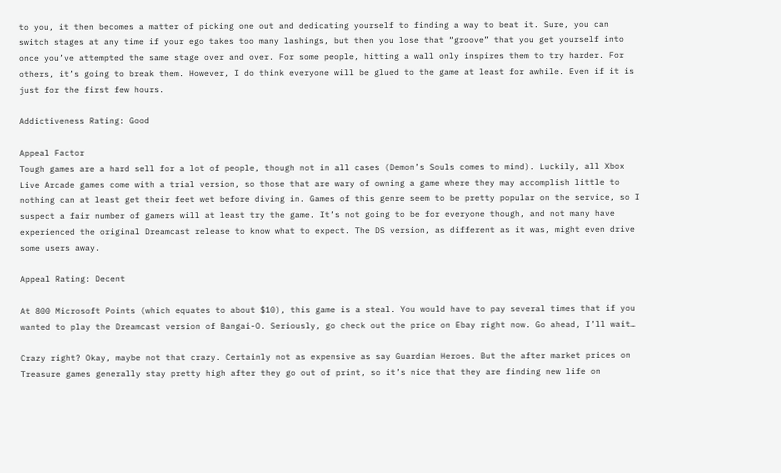to you, it then becomes a matter of picking one out and dedicating yourself to finding a way to beat it. Sure, you can switch stages at any time if your ego takes too many lashings, but then you lose that “groove” that you get yourself into once you’ve attempted the same stage over and over. For some people, hitting a wall only inspires them to try harder. For others, it’s going to break them. However, I do think everyone will be glued to the game at least for awhile. Even if it is just for the first few hours.

Addictiveness Rating: Good

Appeal Factor
Tough games are a hard sell for a lot of people, though not in all cases (Demon’s Souls comes to mind). Luckily, all Xbox Live Arcade games come with a trial version, so those that are wary of owning a game where they may accomplish little to nothing can at least get their feet wet before diving in. Games of this genre seem to be pretty popular on the service, so I suspect a fair number of gamers will at least try the game. It’s not going to be for everyone though, and not many have experienced the original Dreamcast release to know what to expect. The DS version, as different as it was, might even drive some users away.

Appeal Rating: Decent

At 800 Microsoft Points (which equates to about $10), this game is a steal. You would have to pay several times that if you wanted to play the Dreamcast version of Bangai-O. Seriously, go check out the price on Ebay right now. Go ahead, I’ll wait…

Crazy right? Okay, maybe not that crazy. Certainly not as expensive as say Guardian Heroes. But the after market prices on Treasure games generally stay pretty high after they go out of print, so it’s nice that they are finding new life on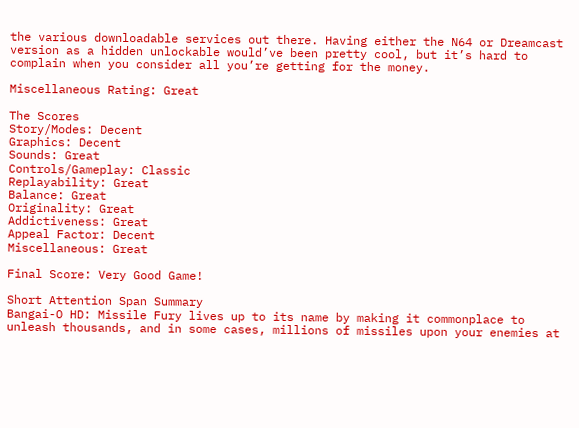the various downloadable services out there. Having either the N64 or Dreamcast version as a hidden unlockable would’ve been pretty cool, but it’s hard to complain when you consider all you’re getting for the money.

Miscellaneous Rating: Great

The Scores
Story/Modes: Decent
Graphics: Decent
Sounds: Great
Controls/Gameplay: Classic
Replayability: Great
Balance: Great
Originality: Great
Addictiveness: Great
Appeal Factor: Decent
Miscellaneous: Great

Final Score: Very Good Game!

Short Attention Span Summary
Bangai-O HD: Missile Fury lives up to its name by making it commonplace to unleash thousands, and in some cases, millions of missiles upon your enemies at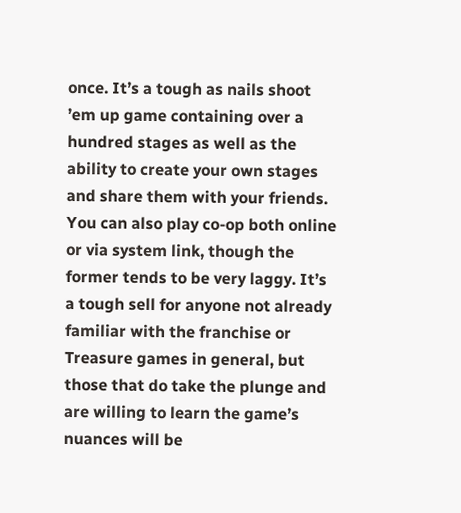once. It’s a tough as nails shoot ’em up game containing over a hundred stages as well as the ability to create your own stages and share them with your friends. You can also play co-op both online or via system link, though the former tends to be very laggy. It’s a tough sell for anyone not already familiar with the franchise or Treasure games in general, but those that do take the plunge and are willing to learn the game’s nuances will be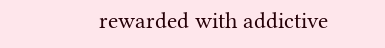rewarded with addictive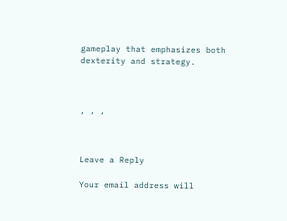gameplay that emphasizes both dexterity and strategy.



, , ,



Leave a Reply

Your email address will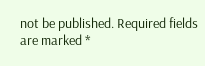not be published. Required fields are marked *